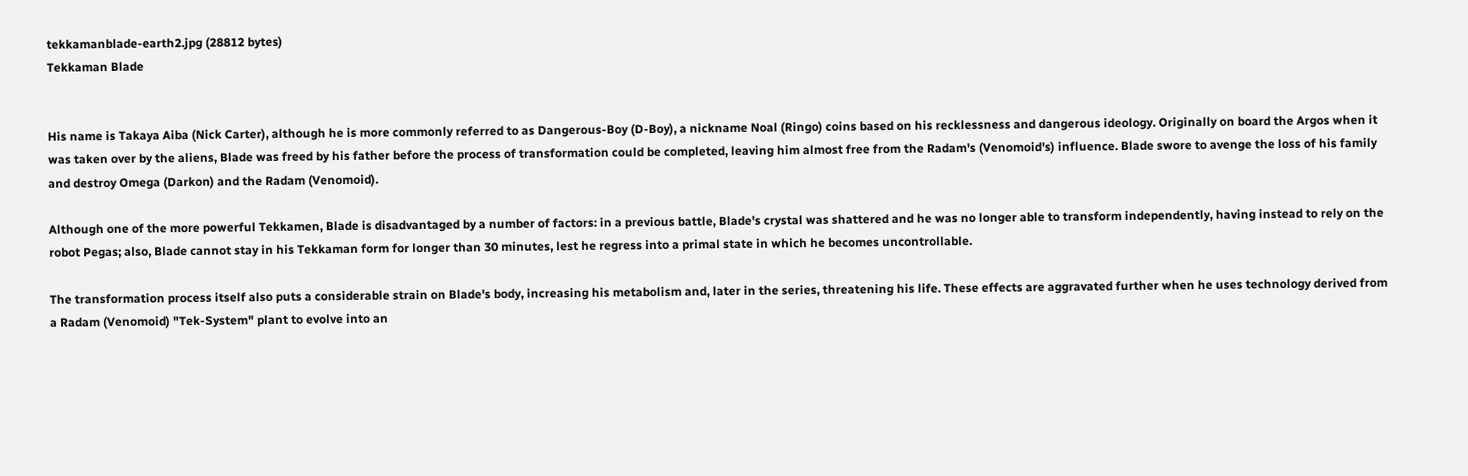tekkamanblade-earth2.jpg (28812 bytes)
Tekkaman Blade


His name is Takaya Aiba (Nick Carter), although he is more commonly referred to as Dangerous-Boy (D-Boy), a nickname Noal (Ringo) coins based on his recklessness and dangerous ideology. Originally on board the Argos when it was taken over by the aliens, Blade was freed by his father before the process of transformation could be completed, leaving him almost free from the Radam's (Venomoid's) influence. Blade swore to avenge the loss of his family and destroy Omega (Darkon) and the Radam (Venomoid).

Although one of the more powerful Tekkamen, Blade is disadvantaged by a number of factors: in a previous battle, Blade's crystal was shattered and he was no longer able to transform independently, having instead to rely on the robot Pegas; also, Blade cannot stay in his Tekkaman form for longer than 30 minutes, lest he regress into a primal state in which he becomes uncontrollable.

The transformation process itself also puts a considerable strain on Blade's body, increasing his metabolism and, later in the series, threatening his life. These effects are aggravated further when he uses technology derived from a Radam (Venomoid) "Tek-System" plant to evolve into an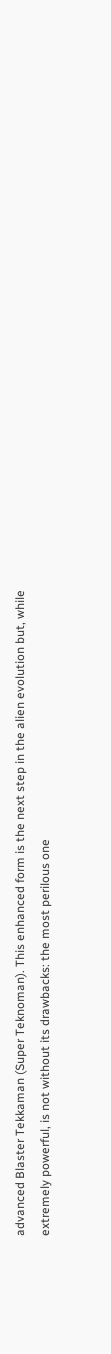advanced Blaster Tekkaman (Super Teknoman). This enhanced form is the next step in the alien evolution but, while extremely powerful, is not without its drawbacks: the most perilous one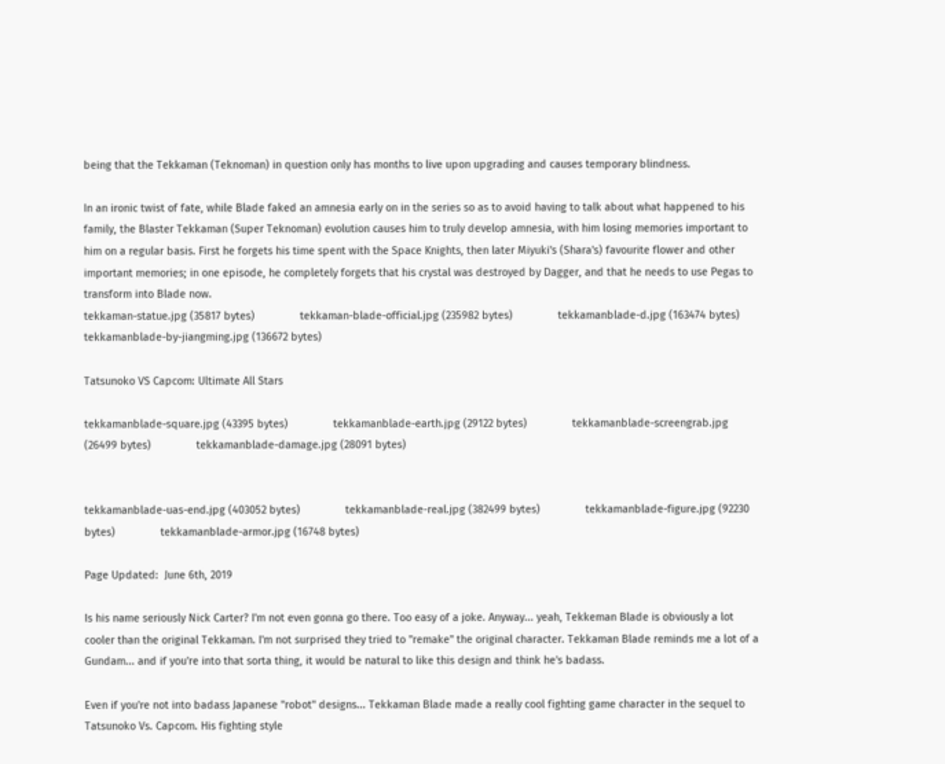being that the Tekkaman (Teknoman) in question only has months to live upon upgrading and causes temporary blindness.

In an ironic twist of fate, while Blade faked an amnesia early on in the series so as to avoid having to talk about what happened to his family, the Blaster Tekkaman (Super Teknoman) evolution causes him to truly develop amnesia, with him losing memories important to him on a regular basis. First he forgets his time spent with the Space Knights, then later Miyuki's (Shara's) favourite flower and other important memories; in one episode, he completely forgets that his crystal was destroyed by Dagger, and that he needs to use Pegas to transform into Blade now.
tekkaman-statue.jpg (35817 bytes)               tekkaman-blade-official.jpg (235982 bytes)               tekkamanblade-d.jpg (163474 bytes)               tekkamanblade-by-jiangming.jpg (136672 bytes)

Tatsunoko VS Capcom: Ultimate All Stars

tekkamanblade-square.jpg (43395 bytes)               tekkamanblade-earth.jpg (29122 bytes)               tekkamanblade-screengrab.jpg (26499 bytes)               tekkamanblade-damage.jpg (28091 bytes)


tekkamanblade-uas-end.jpg (403052 bytes)               tekkamanblade-real.jpg (382499 bytes)               tekkamanblade-figure.jpg (92230 bytes)               tekkamanblade-armor.jpg (16748 bytes)

Page Updated:  June 6th, 2019

Is his name seriously Nick Carter? I'm not even gonna go there. Too easy of a joke. Anyway... yeah, Tekkeman Blade is obviously a lot cooler than the original Tekkaman. I'm not surprised they tried to "remake" the original character. Tekkaman Blade reminds me a lot of a Gundam... and if you're into that sorta thing, it would be natural to like this design and think he's badass.

Even if you're not into badass Japanese "robot" designs... Tekkaman Blade made a really cool fighting game character in the sequel to Tatsunoko Vs. Capcom. His fighting style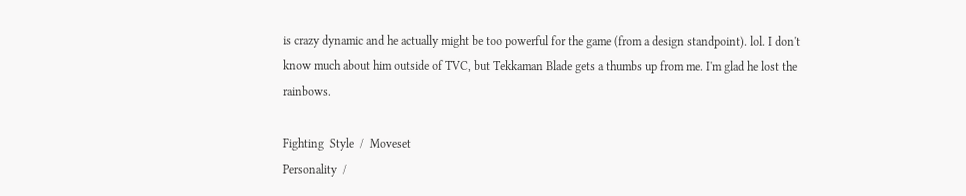is crazy dynamic and he actually might be too powerful for the game (from a design standpoint). lol. I don't know much about him outside of TVC, but Tekkaman Blade gets a thumbs up from me. I'm glad he lost the rainbows.

Fighting  Style  /  Moveset
Personality  /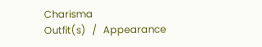Charisma
Outfit(s)  /  Appearance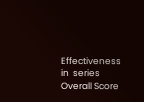Effectiveness  in  series
Overall Score